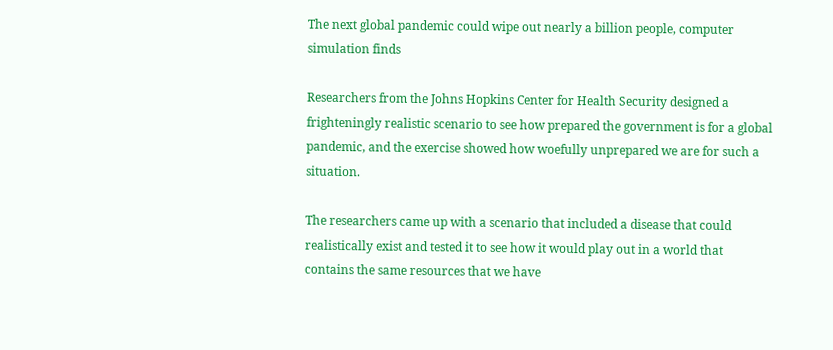The next global pandemic could wipe out nearly a billion people, computer simulation finds

Researchers from the Johns Hopkins Center for Health Security designed a frighteningly realistic scenario to see how prepared the government is for a global pandemic, and the exercise showed how woefully unprepared we are for such a situation.

The researchers came up with a scenario that included a disease that could realistically exist and tested it to see how it would play out in a world that contains the same resources that we have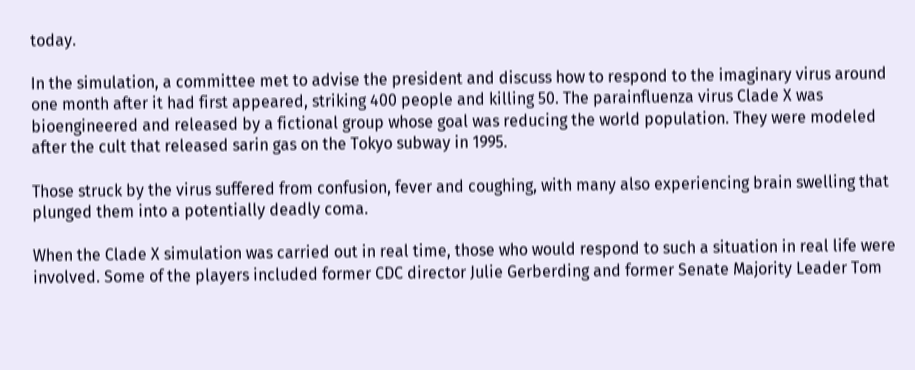today.

In the simulation, a committee met to advise the president and discuss how to respond to the imaginary virus around one month after it had first appeared, striking 400 people and killing 50. The parainfluenza virus Clade X was bioengineered and released by a fictional group whose goal was reducing the world population. They were modeled after the cult that released sarin gas on the Tokyo subway in 1995.

Those struck by the virus suffered from confusion, fever and coughing, with many also experiencing brain swelling that plunged them into a potentially deadly coma.

When the Clade X simulation was carried out in real time, those who would respond to such a situation in real life were involved. Some of the players included former CDC director Julie Gerberding and former Senate Majority Leader Tom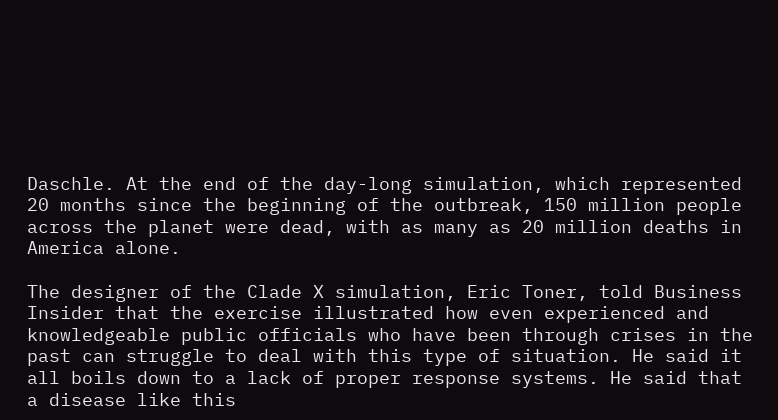Daschle. At the end of the day-long simulation, which represented 20 months since the beginning of the outbreak, 150 million people across the planet were dead, with as many as 20 million deaths in America alone.

The designer of the Clade X simulation, Eric Toner, told Business Insider that the exercise illustrated how even experienced and knowledgeable public officials who have been through crises in the past can struggle to deal with this type of situation. He said it all boils down to a lack of proper response systems. He said that a disease like this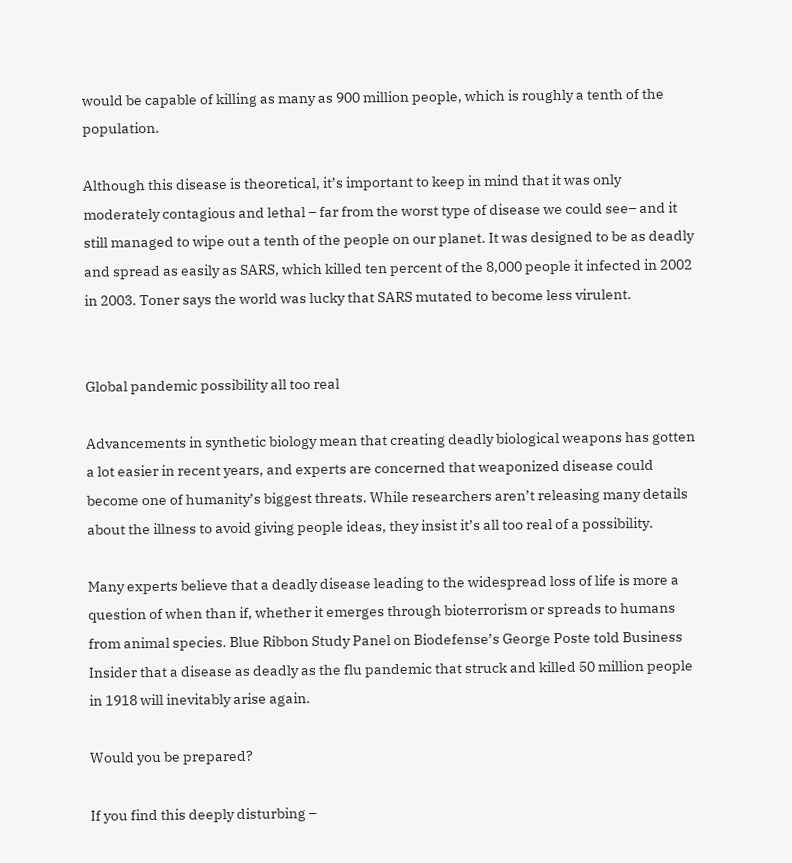would be capable of killing as many as 900 million people, which is roughly a tenth of the population.

Although this disease is theoretical, it’s important to keep in mind that it was only moderately contagious and lethal – far from the worst type of disease we could see– and it still managed to wipe out a tenth of the people on our planet. It was designed to be as deadly and spread as easily as SARS, which killed ten percent of the 8,000 people it infected in 2002 in 2003. Toner says the world was lucky that SARS mutated to become less virulent.


Global pandemic possibility all too real

Advancements in synthetic biology mean that creating deadly biological weapons has gotten a lot easier in recent years, and experts are concerned that weaponized disease could become one of humanity’s biggest threats. While researchers aren’t releasing many details about the illness to avoid giving people ideas, they insist it’s all too real of a possibility.

Many experts believe that a deadly disease leading to the widespread loss of life is more a question of when than if, whether it emerges through bioterrorism or spreads to humans from animal species. Blue Ribbon Study Panel on Biodefense’s George Poste told Business Insider that a disease as deadly as the flu pandemic that struck and killed 50 million people in 1918 will inevitably arise again.

Would you be prepared?

If you find this deeply disturbing –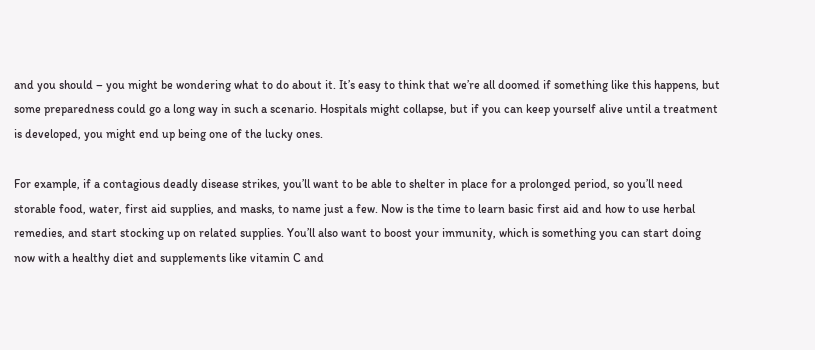and you should – you might be wondering what to do about it. It’s easy to think that we’re all doomed if something like this happens, but some preparedness could go a long way in such a scenario. Hospitals might collapse, but if you can keep yourself alive until a treatment is developed, you might end up being one of the lucky ones.

For example, if a contagious deadly disease strikes, you’ll want to be able to shelter in place for a prolonged period, so you’ll need storable food, water, first aid supplies, and masks, to name just a few. Now is the time to learn basic first aid and how to use herbal remedies, and start stocking up on related supplies. You’ll also want to boost your immunity, which is something you can start doing now with a healthy diet and supplements like vitamin C and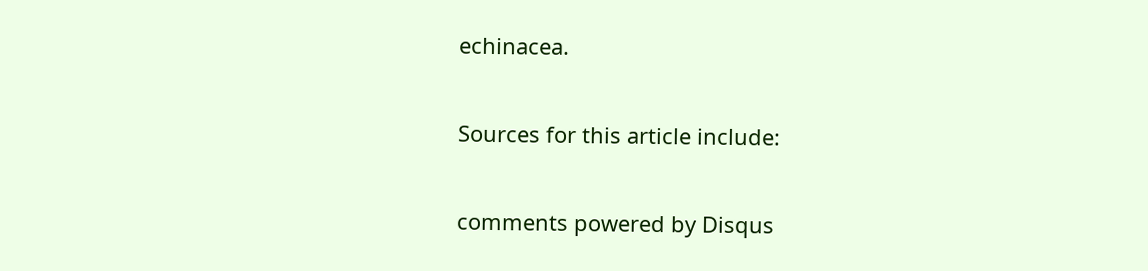echinacea.

Sources for this article include:

comments powered by Disqus